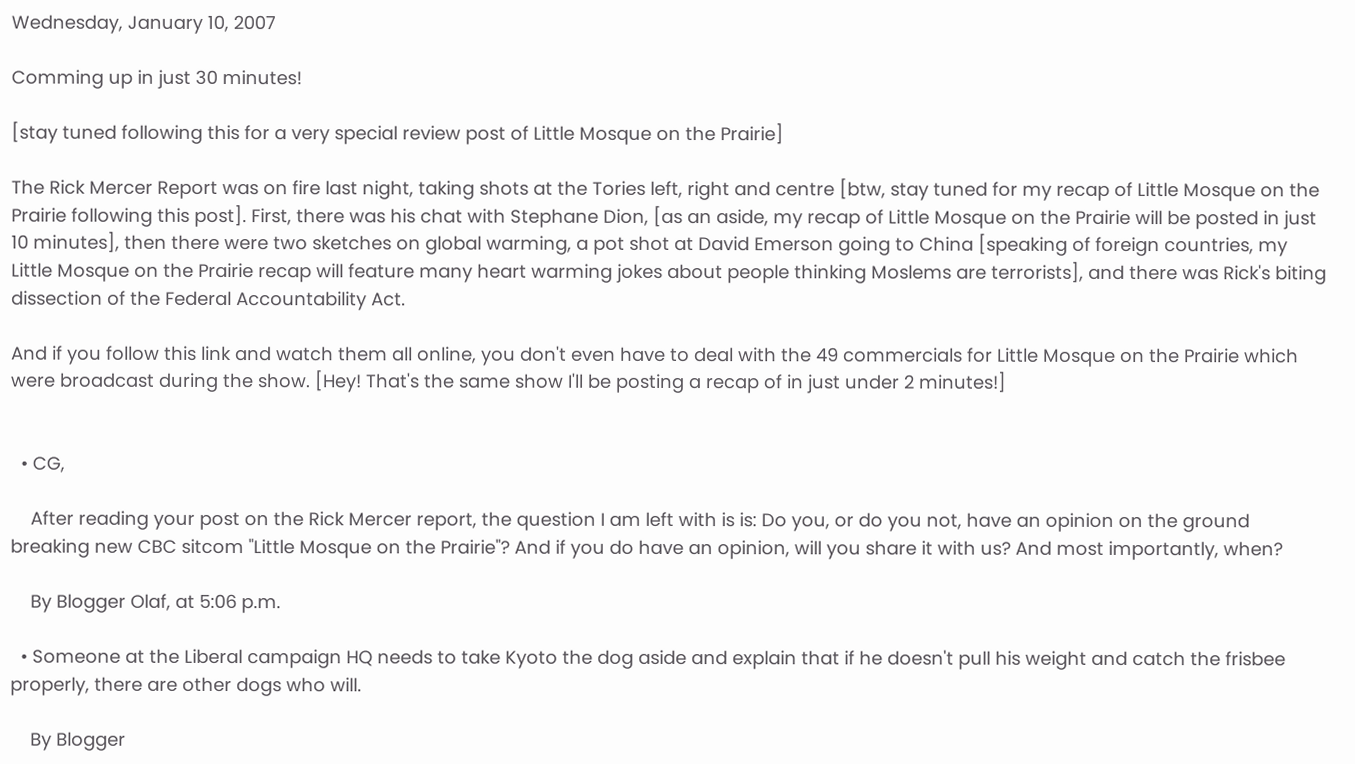Wednesday, January 10, 2007

Comming up in just 30 minutes!

[stay tuned following this for a very special review post of Little Mosque on the Prairie]

The Rick Mercer Report was on fire last night, taking shots at the Tories left, right and centre [btw, stay tuned for my recap of Little Mosque on the Prairie following this post]. First, there was his chat with Stephane Dion, [as an aside, my recap of Little Mosque on the Prairie will be posted in just 10 minutes], then there were two sketches on global warming, a pot shot at David Emerson going to China [speaking of foreign countries, my Little Mosque on the Prairie recap will feature many heart warming jokes about people thinking Moslems are terrorists], and there was Rick's biting dissection of the Federal Accountability Act.

And if you follow this link and watch them all online, you don't even have to deal with the 49 commercials for Little Mosque on the Prairie which were broadcast during the show. [Hey! That's the same show I'll be posting a recap of in just under 2 minutes!]


  • CG,

    After reading your post on the Rick Mercer report, the question I am left with is is: Do you, or do you not, have an opinion on the ground breaking new CBC sitcom "Little Mosque on the Prairie"? And if you do have an opinion, will you share it with us? And most importantly, when?

    By Blogger Olaf, at 5:06 p.m.

  • Someone at the Liberal campaign HQ needs to take Kyoto the dog aside and explain that if he doesn't pull his weight and catch the frisbee properly, there are other dogs who will.

    By Blogger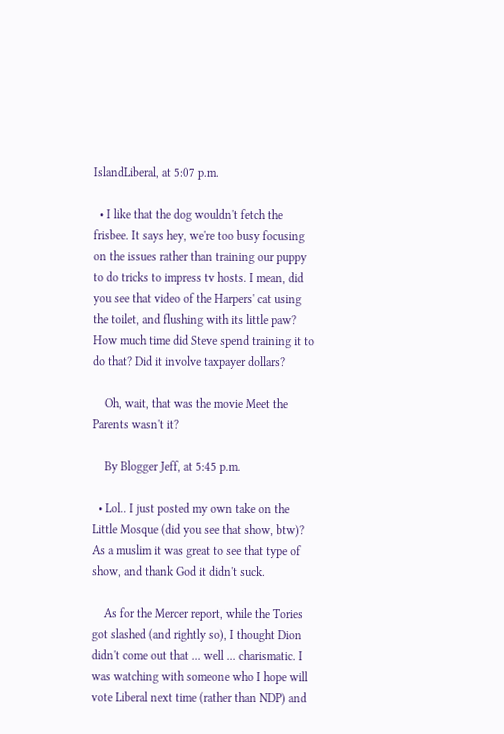IslandLiberal, at 5:07 p.m.

  • I like that the dog wouldn't fetch the frisbee. It says hey, we're too busy focusing on the issues rather than training our puppy to do tricks to impress tv hosts. I mean, did you see that video of the Harpers' cat using the toilet, and flushing with its little paw? How much time did Steve spend training it to do that? Did it involve taxpayer dollars?

    Oh, wait, that was the movie Meet the Parents wasn't it?

    By Blogger Jeff, at 5:45 p.m.

  • Lol.. I just posted my own take on the Little Mosque (did you see that show, btw)? As a muslim it was great to see that type of show, and thank God it didn't suck.

    As for the Mercer report, while the Tories got slashed (and rightly so), I thought Dion didn't come out that ... well ... charismatic. I was watching with someone who I hope will vote Liberal next time (rather than NDP) and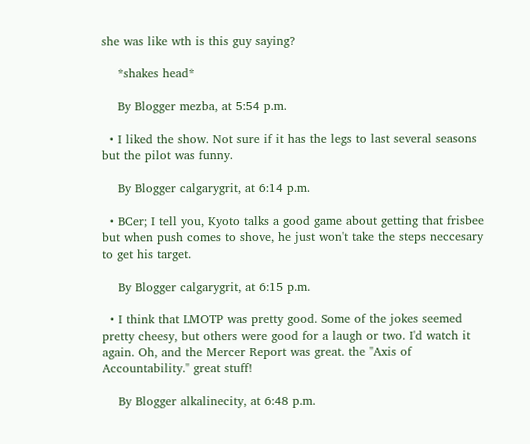she was like wth is this guy saying?

    *shakes head*

    By Blogger mezba, at 5:54 p.m.

  • I liked the show. Not sure if it has the legs to last several seasons but the pilot was funny.

    By Blogger calgarygrit, at 6:14 p.m.

  • BCer; I tell you, Kyoto talks a good game about getting that frisbee but when push comes to shove, he just won't take the steps neccesary to get his target.

    By Blogger calgarygrit, at 6:15 p.m.

  • I think that LMOTP was pretty good. Some of the jokes seemed pretty cheesy, but others were good for a laugh or two. I'd watch it again. Oh, and the Mercer Report was great. the "Axis of Accountability." great stuff!

    By Blogger alkalinecity, at 6:48 p.m.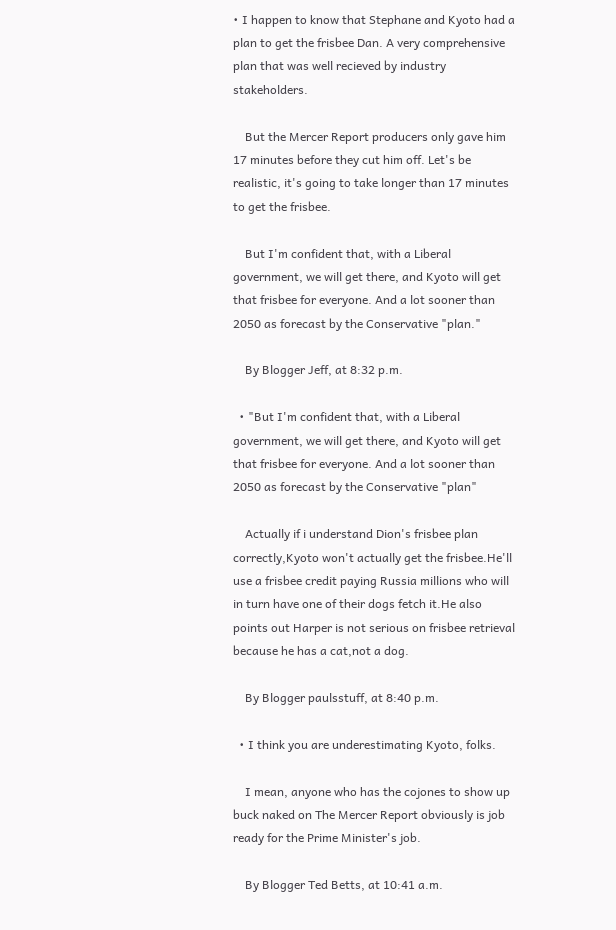• I happen to know that Stephane and Kyoto had a plan to get the frisbee Dan. A very comprehensive plan that was well recieved by industry stakeholders.

    But the Mercer Report producers only gave him 17 minutes before they cut him off. Let's be realistic, it's going to take longer than 17 minutes to get the frisbee.

    But I'm confident that, with a Liberal government, we will get there, and Kyoto will get that frisbee for everyone. And a lot sooner than 2050 as forecast by the Conservative "plan."

    By Blogger Jeff, at 8:32 p.m.

  • "But I'm confident that, with a Liberal government, we will get there, and Kyoto will get that frisbee for everyone. And a lot sooner than 2050 as forecast by the Conservative "plan"

    Actually if i understand Dion's frisbee plan correctly,Kyoto won't actually get the frisbee.He'll use a frisbee credit paying Russia millions who will in turn have one of their dogs fetch it.He also points out Harper is not serious on frisbee retrieval because he has a cat,not a dog.

    By Blogger paulsstuff, at 8:40 p.m.

  • I think you are underestimating Kyoto, folks.

    I mean, anyone who has the cojones to show up buck naked on The Mercer Report obviously is job ready for the Prime Minister's job.

    By Blogger Ted Betts, at 10:41 a.m.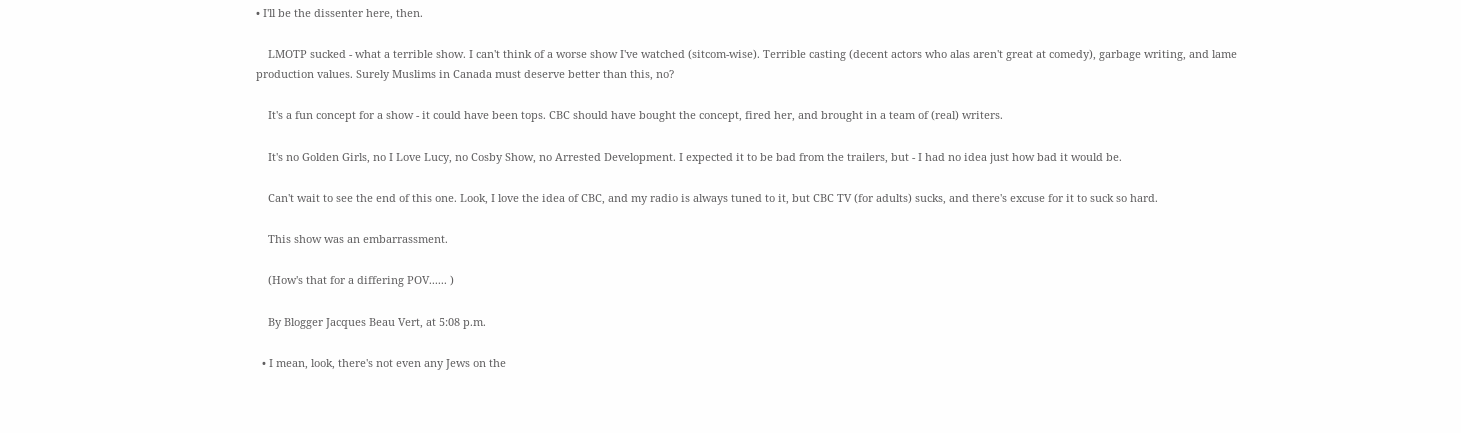• I'll be the dissenter here, then.

    LMOTP sucked - what a terrible show. I can't think of a worse show I've watched (sitcom-wise). Terrible casting (decent actors who alas aren't great at comedy), garbage writing, and lame production values. Surely Muslims in Canada must deserve better than this, no?

    It's a fun concept for a show - it could have been tops. CBC should have bought the concept, fired her, and brought in a team of (real) writers.

    It's no Golden Girls, no I Love Lucy, no Cosby Show, no Arrested Development. I expected it to be bad from the trailers, but - I had no idea just how bad it would be.

    Can't wait to see the end of this one. Look, I love the idea of CBC, and my radio is always tuned to it, but CBC TV (for adults) sucks, and there's excuse for it to suck so hard.

    This show was an embarrassment.

    (How's that for a differing POV...... )

    By Blogger Jacques Beau Vert, at 5:08 p.m.

  • I mean, look, there's not even any Jews on the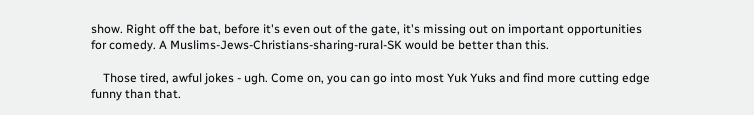show. Right off the bat, before it's even out of the gate, it's missing out on important opportunities for comedy. A Muslims-Jews-Christians-sharing-rural-SK would be better than this.

    Those tired, awful jokes - ugh. Come on, you can go into most Yuk Yuks and find more cutting edge funny than that.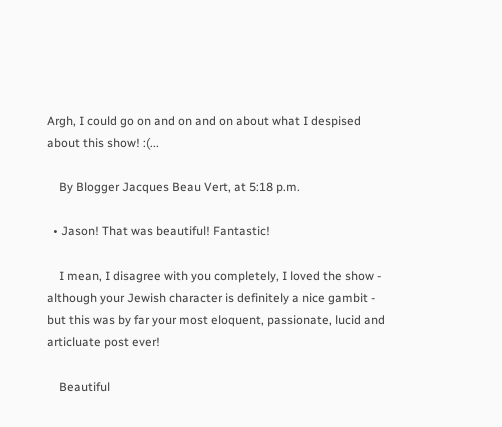Argh, I could go on and on and on about what I despised about this show! :(...

    By Blogger Jacques Beau Vert, at 5:18 p.m.

  • Jason! That was beautiful! Fantastic!

    I mean, I disagree with you completely, I loved the show - although your Jewish character is definitely a nice gambit - but this was by far your most eloquent, passionate, lucid and articluate post ever!

    Beautiful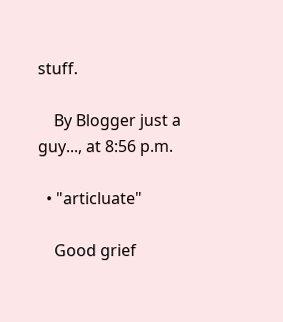stuff.

    By Blogger just a guy..., at 8:56 p.m.

  • "articluate"

    Good grief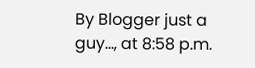By Blogger just a guy..., at 8:58 p.m.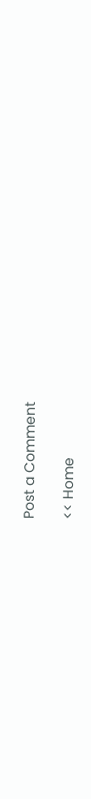Post a Comment

<< Home